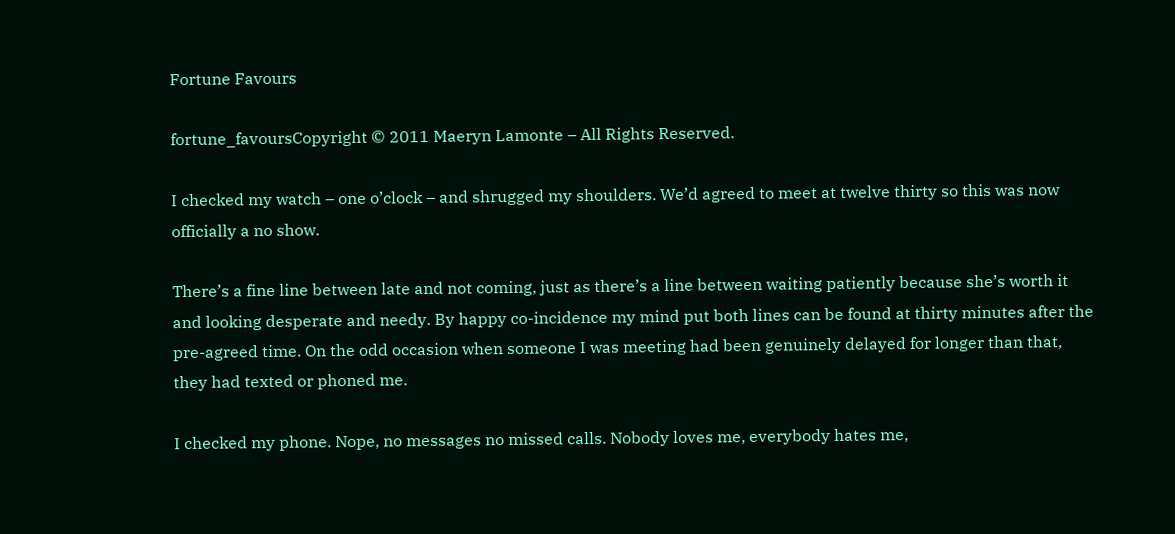Fortune Favours

fortune_favoursCopyright © 2011 Maeryn Lamonte – All Rights Reserved.

I checked my watch – one o’clock – and shrugged my shoulders. We’d agreed to meet at twelve thirty so this was now officially a no show.

There’s a fine line between late and not coming, just as there’s a line between waiting patiently because she’s worth it and looking desperate and needy. By happy co-incidence my mind put both lines can be found at thirty minutes after the pre-agreed time. On the odd occasion when someone I was meeting had been genuinely delayed for longer than that, they had texted or phoned me.

I checked my phone. Nope, no messages no missed calls. Nobody loves me, everybody hates me,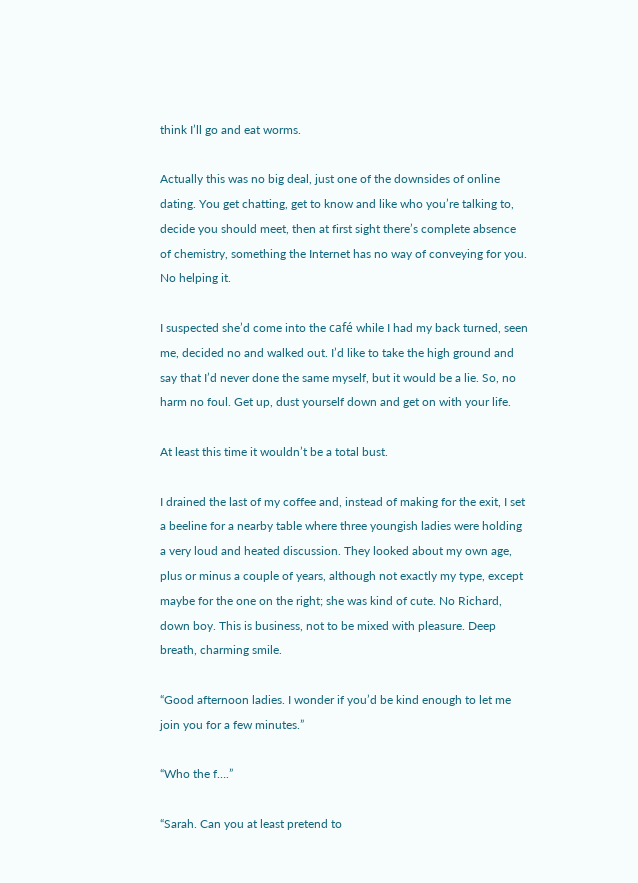think I’ll go and eat worms.

Actually this was no big deal, just one of the downsides of online dating. You get chatting, get to know and like who you’re talking to, decide you should meet, then at first sight there’s complete absence of chemistry, something the Internet has no way of conveying for you. No helping it.

I suspected she’d come into the café while I had my back turned, seen me, decided no and walked out. I’d like to take the high ground and say that I’d never done the same myself, but it would be a lie. So, no harm no foul. Get up, dust yourself down and get on with your life.

At least this time it wouldn’t be a total bust.

I drained the last of my coffee and, instead of making for the exit, I set a beeline for a nearby table where three youngish ladies were holding a very loud and heated discussion. They looked about my own age, plus or minus a couple of years, although not exactly my type, except maybe for the one on the right; she was kind of cute. No Richard, down boy. This is business, not to be mixed with pleasure. Deep breath, charming smile.

“Good afternoon ladies. I wonder if you’d be kind enough to let me join you for a few minutes.”

“Who the f….”

“Sarah. Can you at least pretend to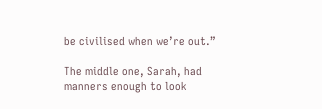be civilised when we’re out.”

The middle one, Sarah, had manners enough to look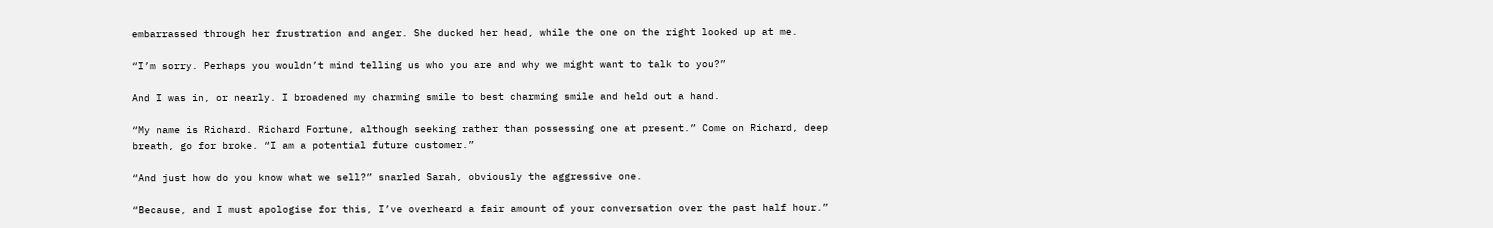embarrassed through her frustration and anger. She ducked her head, while the one on the right looked up at me.

“I’m sorry. Perhaps you wouldn’t mind telling us who you are and why we might want to talk to you?”

And I was in, or nearly. I broadened my charming smile to best charming smile and held out a hand.

“My name is Richard. Richard Fortune, although seeking rather than possessing one at present.” Come on Richard, deep breath, go for broke. “I am a potential future customer.”

“And just how do you know what we sell?” snarled Sarah, obviously the aggressive one.

“Because, and I must apologise for this, I’ve overheard a fair amount of your conversation over the past half hour.”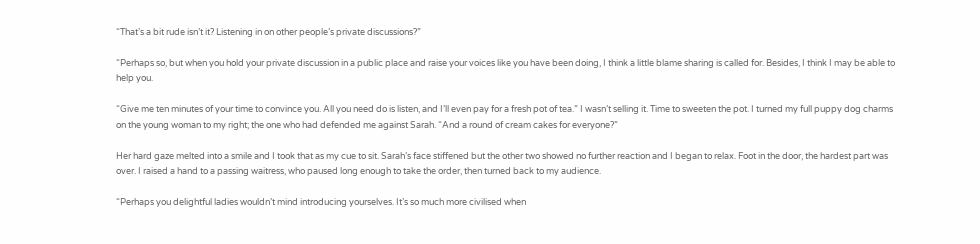“That’s a bit rude isn’t it? Listening in on other people’s private discussions?”

“Perhaps so, but when you hold your private discussion in a public place and raise your voices like you have been doing, I think a little blame sharing is called for. Besides, I think I may be able to help you.

“Give me ten minutes of your time to convince you. All you need do is listen, and I’ll even pay for a fresh pot of tea.” I wasn’t selling it. Time to sweeten the pot. I turned my full puppy dog charms on the young woman to my right; the one who had defended me against Sarah. “And a round of cream cakes for everyone?”

Her hard gaze melted into a smile and I took that as my cue to sit. Sarah’s face stiffened but the other two showed no further reaction and I began to relax. Foot in the door, the hardest part was over. I raised a hand to a passing waitress, who paused long enough to take the order, then turned back to my audience.

“Perhaps you delightful ladies wouldn’t mind introducing yourselves. It’s so much more civilised when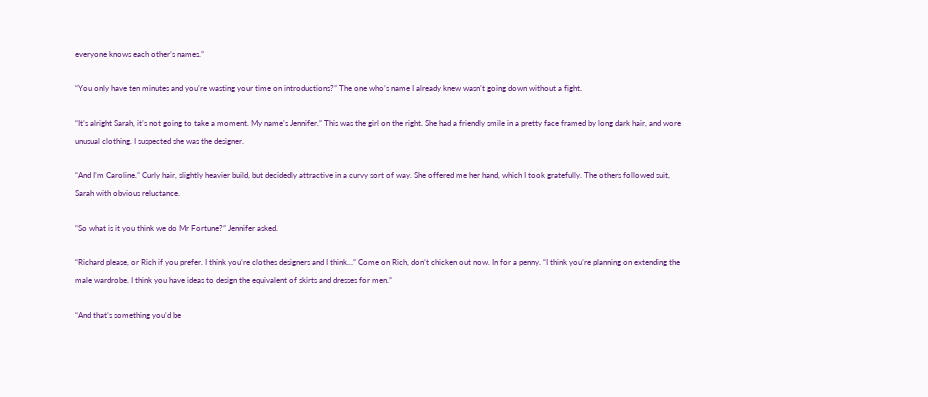everyone knows each other’s names.”

“You only have ten minutes and you’re wasting your time on introductions?” The one who’s name I already knew wasn’t going down without a fight.

“It’s alright Sarah, it’s not going to take a moment. My name’s Jennifer.” This was the girl on the right. She had a friendly smile in a pretty face framed by long dark hair, and wore unusual clothing. I suspected she was the designer.

“And I’m Caroline.” Curly hair, slightly heavier build, but decidedly attractive in a curvy sort of way. She offered me her hand, which I took gratefully. The others followed suit, Sarah with obvious reluctance.

“So what is it you think we do Mr Fortune?” Jennifer asked.

“Richard please, or Rich if you prefer. I think you’re clothes designers and I think…” Come on Rich, don’t chicken out now. In for a penny. “I think you’re planning on extending the male wardrobe. I think you have ideas to design the equivalent of skirts and dresses for men.”

“And that’s something you’d be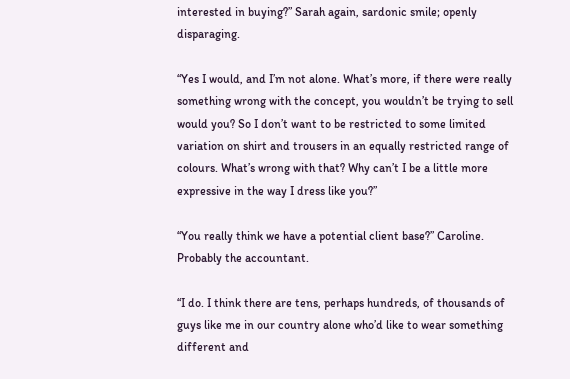interested in buying?” Sarah again, sardonic smile; openly disparaging.

“Yes I would, and I’m not alone. What’s more, if there were really something wrong with the concept, you wouldn’t be trying to sell would you? So I don’t want to be restricted to some limited variation on shirt and trousers in an equally restricted range of colours. What’s wrong with that? Why can’t I be a little more expressive in the way I dress like you?”

“You really think we have a potential client base?” Caroline. Probably the accountant.

“I do. I think there are tens, perhaps hundreds, of thousands of guys like me in our country alone who’d like to wear something different and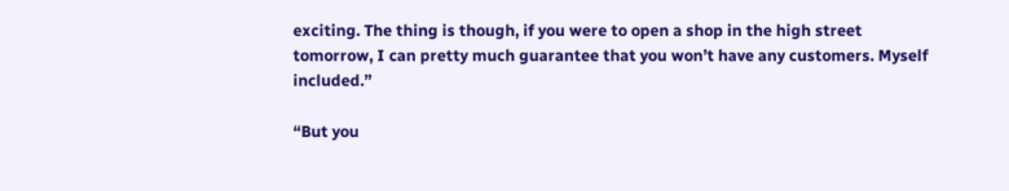exciting. The thing is though, if you were to open a shop in the high street tomorrow, I can pretty much guarantee that you won’t have any customers. Myself included.”

“But you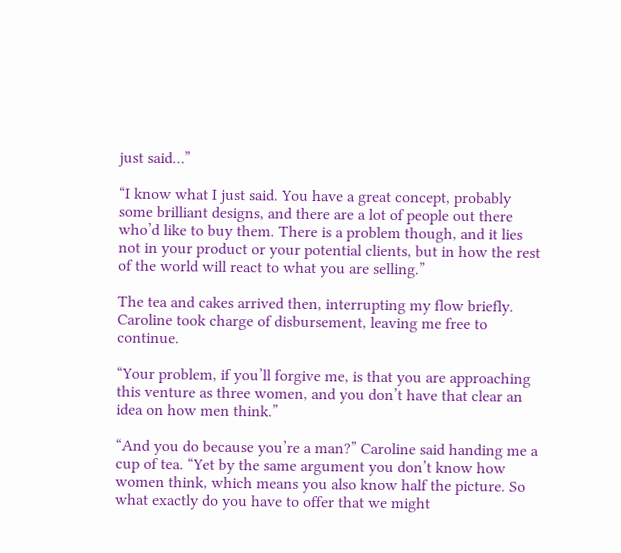just said…”

“I know what I just said. You have a great concept, probably some brilliant designs, and there are a lot of people out there who’d like to buy them. There is a problem though, and it lies not in your product or your potential clients, but in how the rest of the world will react to what you are selling.”

The tea and cakes arrived then, interrupting my flow briefly. Caroline took charge of disbursement, leaving me free to continue.

“Your problem, if you’ll forgive me, is that you are approaching this venture as three women, and you don’t have that clear an idea on how men think.”

“And you do because you’re a man?” Caroline said handing me a cup of tea. “Yet by the same argument you don’t know how women think, which means you also know half the picture. So what exactly do you have to offer that we might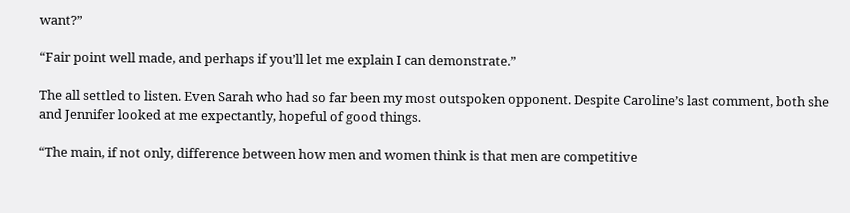want?”

“Fair point well made, and perhaps if you’ll let me explain I can demonstrate.”

The all settled to listen. Even Sarah who had so far been my most outspoken opponent. Despite Caroline’s last comment, both she and Jennifer looked at me expectantly, hopeful of good things.

“The main, if not only, difference between how men and women think is that men are competitive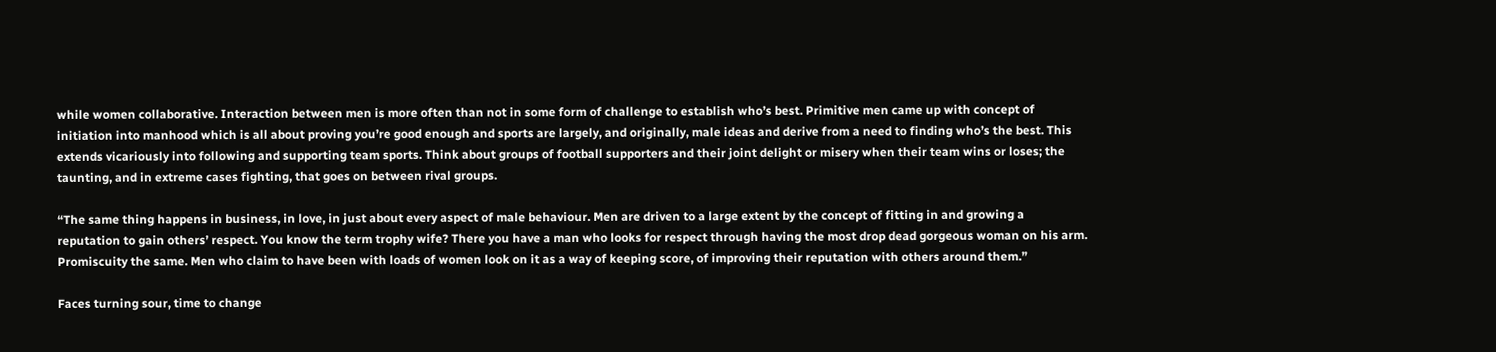while women collaborative. Interaction between men is more often than not in some form of challenge to establish who’s best. Primitive men came up with concept of initiation into manhood which is all about proving you’re good enough and sports are largely, and originally, male ideas and derive from a need to finding who’s the best. This extends vicariously into following and supporting team sports. Think about groups of football supporters and their joint delight or misery when their team wins or loses; the taunting, and in extreme cases fighting, that goes on between rival groups.

“The same thing happens in business, in love, in just about every aspect of male behaviour. Men are driven to a large extent by the concept of fitting in and growing a reputation to gain others’ respect. You know the term trophy wife? There you have a man who looks for respect through having the most drop dead gorgeous woman on his arm. Promiscuity the same. Men who claim to have been with loads of women look on it as a way of keeping score, of improving their reputation with others around them.”

Faces turning sour, time to change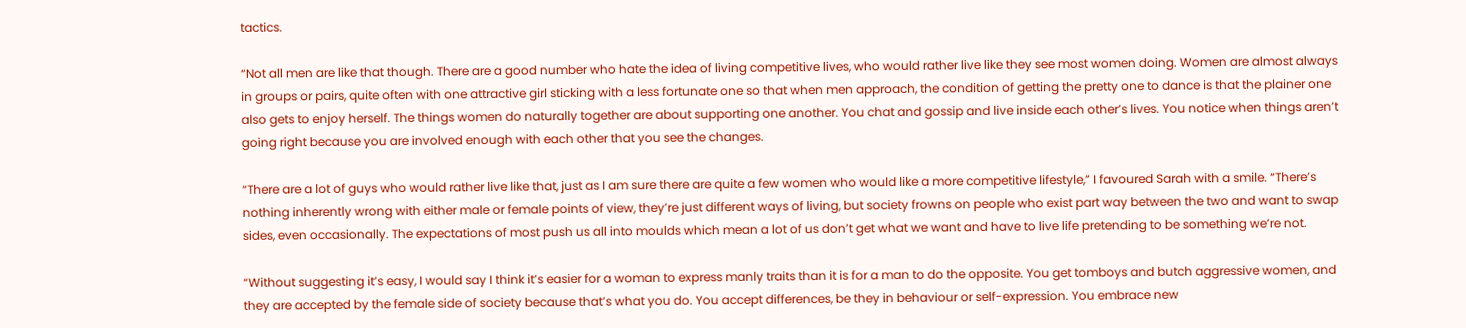tactics.

“Not all men are like that though. There are a good number who hate the idea of living competitive lives, who would rather live like they see most women doing. Women are almost always in groups or pairs, quite often with one attractive girl sticking with a less fortunate one so that when men approach, the condition of getting the pretty one to dance is that the plainer one also gets to enjoy herself. The things women do naturally together are about supporting one another. You chat and gossip and live inside each other’s lives. You notice when things aren’t going right because you are involved enough with each other that you see the changes.

“There are a lot of guys who would rather live like that, just as I am sure there are quite a few women who would like a more competitive lifestyle,” I favoured Sarah with a smile. “There’s nothing inherently wrong with either male or female points of view, they’re just different ways of living, but society frowns on people who exist part way between the two and want to swap sides, even occasionally. The expectations of most push us all into moulds which mean a lot of us don’t get what we want and have to live life pretending to be something we’re not.

“Without suggesting it’s easy, I would say I think it’s easier for a woman to express manly traits than it is for a man to do the opposite. You get tomboys and butch aggressive women, and they are accepted by the female side of society because that’s what you do. You accept differences, be they in behaviour or self-expression. You embrace new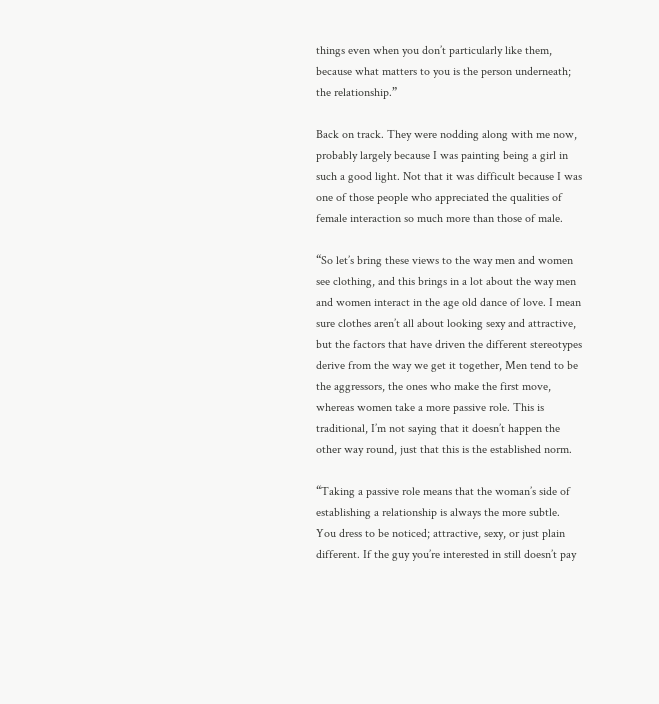things even when you don’t particularly like them, because what matters to you is the person underneath; the relationship.”

Back on track. They were nodding along with me now, probably largely because I was painting being a girl in such a good light. Not that it was difficult because I was one of those people who appreciated the qualities of female interaction so much more than those of male.

“So let’s bring these views to the way men and women see clothing, and this brings in a lot about the way men and women interact in the age old dance of love. I mean sure clothes aren’t all about looking sexy and attractive, but the factors that have driven the different stereotypes derive from the way we get it together, Men tend to be the aggressors, the ones who make the first move, whereas women take a more passive role. This is traditional, I’m not saying that it doesn’t happen the other way round, just that this is the established norm.

“Taking a passive role means that the woman’s side of establishing a relationship is always the more subtle. You dress to be noticed; attractive, sexy, or just plain different. If the guy you’re interested in still doesn’t pay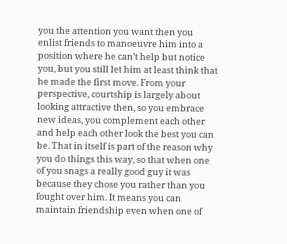you the attention you want then you enlist friends to manoeuvre him into a position where he can’t help but notice you, but you still let him at least think that he made the first move. From your perspective, courtship is largely about looking attractive then, so you embrace new ideas, you complement each other and help each other look the best you can be. That in itself is part of the reason why you do things this way, so that when one of you snags a really good guy it was because they chose you rather than you fought over him. It means you can maintain friendship even when one of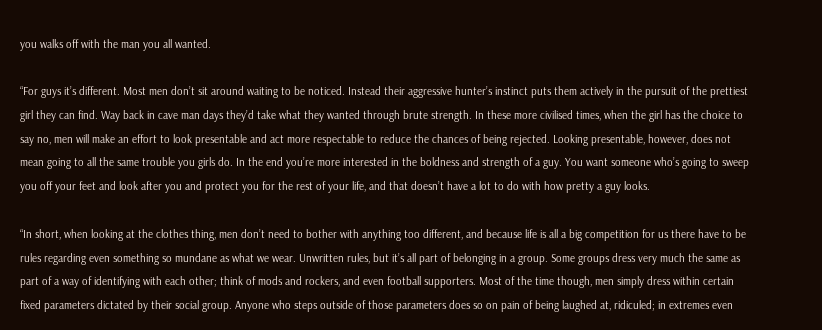you walks off with the man you all wanted.

“For guys it’s different. Most men don’t sit around waiting to be noticed. Instead their aggressive hunter’s instinct puts them actively in the pursuit of the prettiest girl they can find. Way back in cave man days they’d take what they wanted through brute strength. In these more civilised times, when the girl has the choice to say no, men will make an effort to look presentable and act more respectable to reduce the chances of being rejected. Looking presentable, however, does not mean going to all the same trouble you girls do. In the end you’re more interested in the boldness and strength of a guy. You want someone who’s going to sweep you off your feet and look after you and protect you for the rest of your life, and that doesn’t have a lot to do with how pretty a guy looks.

“In short, when looking at the clothes thing, men don’t need to bother with anything too different, and because life is all a big competition for us there have to be rules regarding even something so mundane as what we wear. Unwritten rules, but it’s all part of belonging in a group. Some groups dress very much the same as part of a way of identifying with each other; think of mods and rockers, and even football supporters. Most of the time though, men simply dress within certain fixed parameters dictated by their social group. Anyone who steps outside of those parameters does so on pain of being laughed at, ridiculed; in extremes even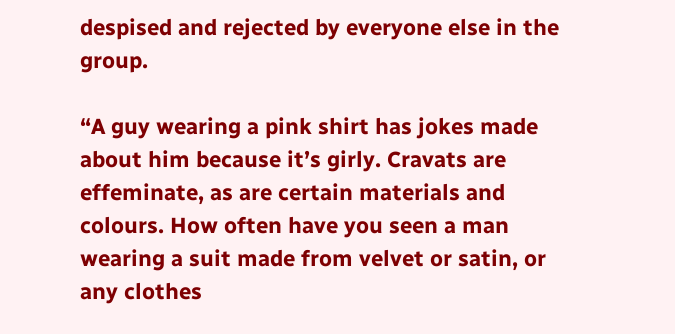despised and rejected by everyone else in the group.

“A guy wearing a pink shirt has jokes made about him because it’s girly. Cravats are effeminate, as are certain materials and colours. How often have you seen a man wearing a suit made from velvet or satin, or any clothes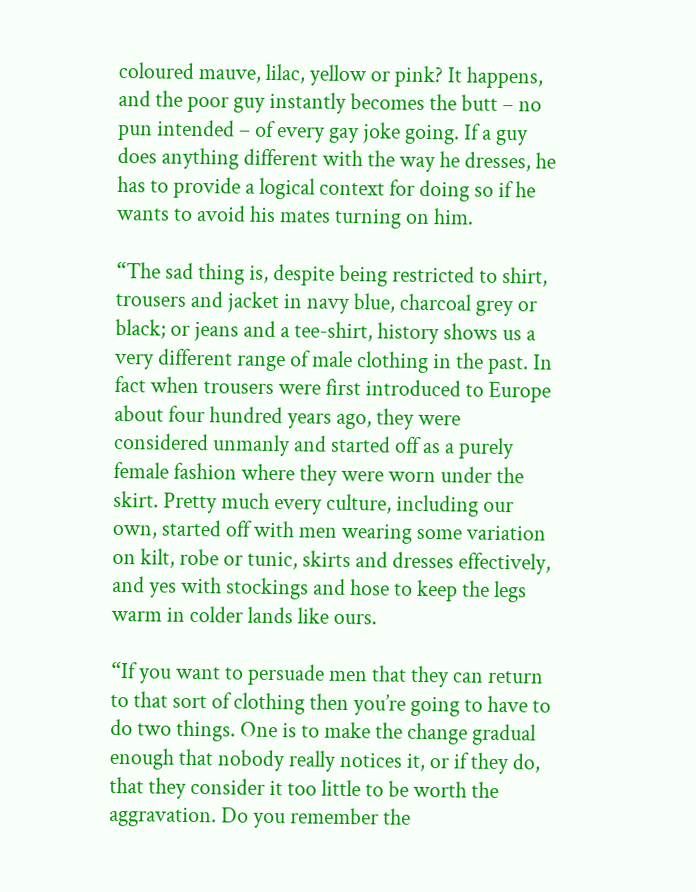coloured mauve, lilac, yellow or pink? It happens, and the poor guy instantly becomes the butt – no pun intended – of every gay joke going. If a guy does anything different with the way he dresses, he has to provide a logical context for doing so if he wants to avoid his mates turning on him.

“The sad thing is, despite being restricted to shirt, trousers and jacket in navy blue, charcoal grey or black; or jeans and a tee-shirt, history shows us a very different range of male clothing in the past. In fact when trousers were first introduced to Europe about four hundred years ago, they were considered unmanly and started off as a purely female fashion where they were worn under the skirt. Pretty much every culture, including our own, started off with men wearing some variation on kilt, robe or tunic, skirts and dresses effectively, and yes with stockings and hose to keep the legs warm in colder lands like ours.

“If you want to persuade men that they can return to that sort of clothing then you’re going to have to do two things. One is to make the change gradual enough that nobody really notices it, or if they do, that they consider it too little to be worth the aggravation. Do you remember the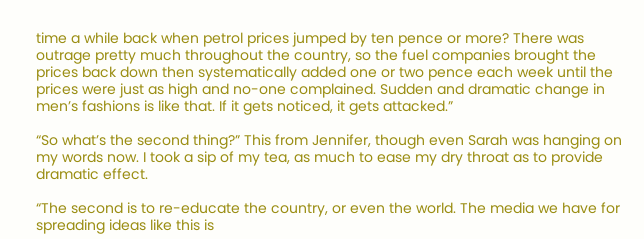time a while back when petrol prices jumped by ten pence or more? There was outrage pretty much throughout the country, so the fuel companies brought the prices back down then systematically added one or two pence each week until the prices were just as high and no-one complained. Sudden and dramatic change in men’s fashions is like that. If it gets noticed, it gets attacked.”

“So what’s the second thing?” This from Jennifer, though even Sarah was hanging on my words now. I took a sip of my tea, as much to ease my dry throat as to provide dramatic effect.

“The second is to re-educate the country, or even the world. The media we have for spreading ideas like this is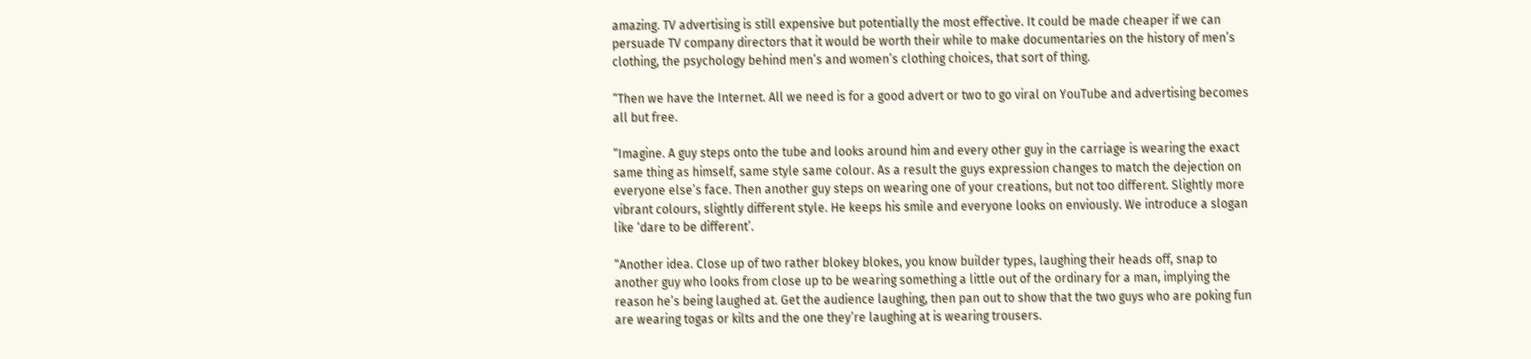amazing. TV advertising is still expensive but potentially the most effective. It could be made cheaper if we can persuade TV company directors that it would be worth their while to make documentaries on the history of men’s clothing, the psychology behind men’s and women’s clothing choices, that sort of thing.

“Then we have the Internet. All we need is for a good advert or two to go viral on YouTube and advertising becomes all but free.

“Imagine. A guy steps onto the tube and looks around him and every other guy in the carriage is wearing the exact same thing as himself, same style same colour. As a result the guys expression changes to match the dejection on everyone else’s face. Then another guy steps on wearing one of your creations, but not too different. Slightly more vibrant colours, slightly different style. He keeps his smile and everyone looks on enviously. We introduce a slogan like ‘dare to be different’.

“Another idea. Close up of two rather blokey blokes, you know builder types, laughing their heads off, snap to another guy who looks from close up to be wearing something a little out of the ordinary for a man, implying the reason he’s being laughed at. Get the audience laughing, then pan out to show that the two guys who are poking fun are wearing togas or kilts and the one they’re laughing at is wearing trousers.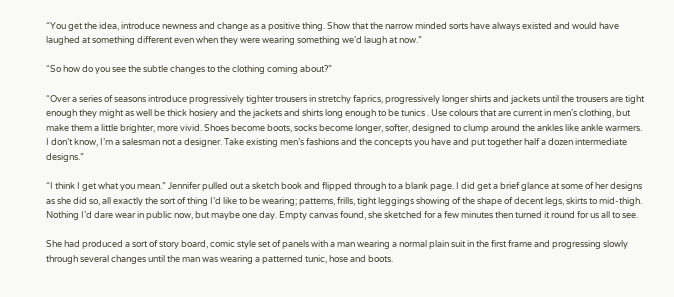“You get the idea, introduce newness and change as a positive thing. Show that the narrow minded sorts have always existed and would have laughed at something different even when they were wearing something we’d laugh at now.”

“So how do you see the subtle changes to the clothing coming about?”

“Over a series of seasons introduce progressively tighter trousers in stretchy faprics, progressively longer shirts and jackets until the trousers are tight enough they might as well be thick hosiery and the jackets and shirts long enough to be tunics . Use colours that are current in men’s clothing, but make them a little brighter, more vivid. Shoes become boots, socks become longer, softer, designed to clump around the ankles like ankle warmers. I don’t know, I’m a salesman not a designer. Take existing men’s fashions and the concepts you have and put together half a dozen intermediate designs.”

“I think I get what you mean.” Jennifer pulled out a sketch book and flipped through to a blank page. I did get a brief glance at some of her designs as she did so, all exactly the sort of thing I’d like to be wearing; patterns, frills, tight leggings showing of the shape of decent legs, skirts to mid-thigh. Nothing I’d dare wear in public now, but maybe one day. Empty canvas found, she sketched for a few minutes then turned it round for us all to see.

She had produced a sort of story board, comic style set of panels with a man wearing a normal plain suit in the first frame and progressing slowly through several changes until the man was wearing a patterned tunic, hose and boots.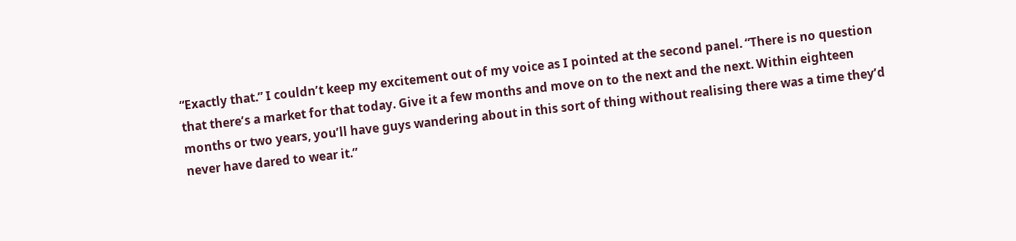“Exactly that.” I couldn’t keep my excitement out of my voice as I pointed at the second panel. “There is no question that there’s a market for that today. Give it a few months and move on to the next and the next. Within eighteen months or two years, you’ll have guys wandering about in this sort of thing without realising there was a time they’d never have dared to wear it.”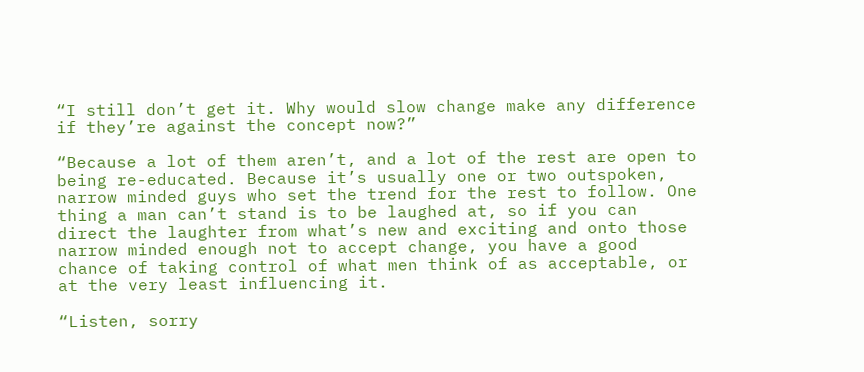“I still don’t get it. Why would slow change make any difference if they’re against the concept now?”

“Because a lot of them aren’t, and a lot of the rest are open to being re-educated. Because it’s usually one or two outspoken, narrow minded guys who set the trend for the rest to follow. One thing a man can’t stand is to be laughed at, so if you can direct the laughter from what’s new and exciting and onto those narrow minded enough not to accept change, you have a good chance of taking control of what men think of as acceptable, or at the very least influencing it.

“Listen, sorry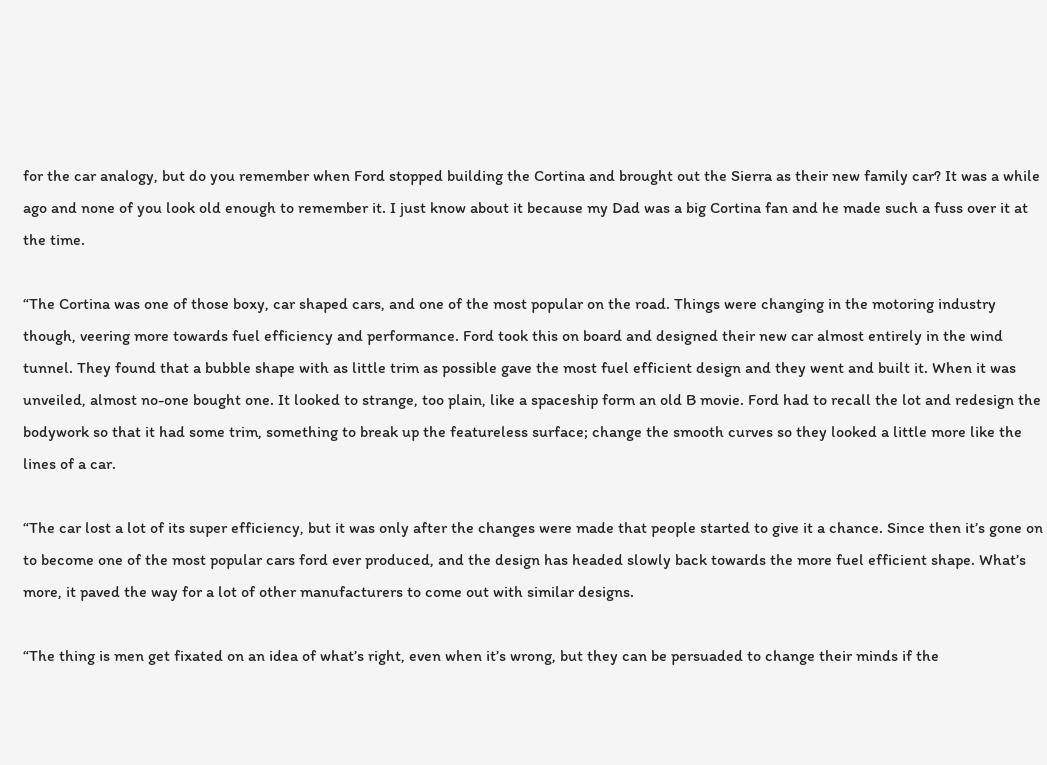for the car analogy, but do you remember when Ford stopped building the Cortina and brought out the Sierra as their new family car? It was a while ago and none of you look old enough to remember it. I just know about it because my Dad was a big Cortina fan and he made such a fuss over it at the time.

“The Cortina was one of those boxy, car shaped cars, and one of the most popular on the road. Things were changing in the motoring industry though, veering more towards fuel efficiency and performance. Ford took this on board and designed their new car almost entirely in the wind tunnel. They found that a bubble shape with as little trim as possible gave the most fuel efficient design and they went and built it. When it was unveiled, almost no-one bought one. It looked to strange, too plain, like a spaceship form an old B movie. Ford had to recall the lot and redesign the bodywork so that it had some trim, something to break up the featureless surface; change the smooth curves so they looked a little more like the lines of a car.

“The car lost a lot of its super efficiency, but it was only after the changes were made that people started to give it a chance. Since then it’s gone on to become one of the most popular cars ford ever produced, and the design has headed slowly back towards the more fuel efficient shape. What’s more, it paved the way for a lot of other manufacturers to come out with similar designs.

“The thing is men get fixated on an idea of what’s right, even when it’s wrong, but they can be persuaded to change their minds if the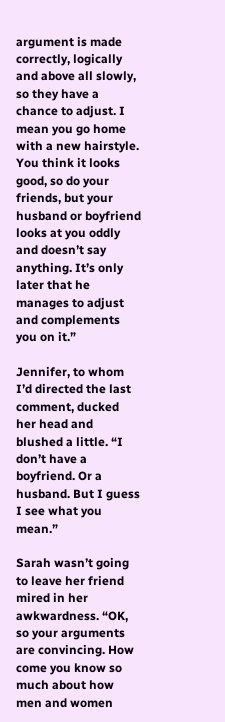argument is made correctly, logically and above all slowly, so they have a chance to adjust. I mean you go home with a new hairstyle. You think it looks good, so do your friends, but your husband or boyfriend looks at you oddly and doesn’t say anything. It’s only later that he manages to adjust and complements you on it.”

Jennifer, to whom I’d directed the last comment, ducked her head and blushed a little. “I don’t have a boyfriend. Or a husband. But I guess I see what you mean.”

Sarah wasn’t going to leave her friend mired in her awkwardness. “OK, so your arguments are convincing. How come you know so much about how men and women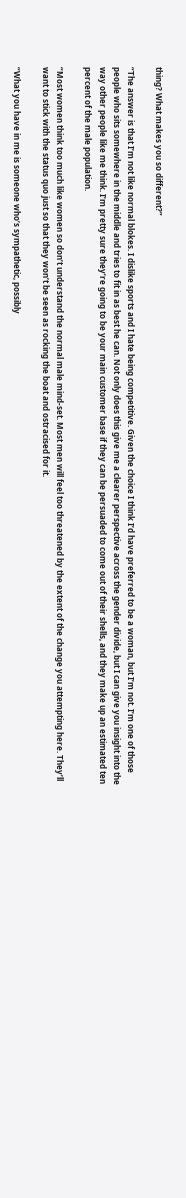thing? What makes you so different?”

“The answer is that I’m not like normal blokes. I dislike sports and I hate being competitive. Given the choice I think I’d have preferred to be a woman, but I’m not. I’m one of those people who sits somewhere in the middle and tries to fit in as best he can. Not only does this give me a clearer perspective across the gender divide, but I can give you insight into the way other people like me think. I’m pretty sure they’re going to be your main customer base if they can be persuaded to come out of their shells, and they make up an estimated ten percent of the male population.

“Most women think too much like women so don’t understand the normal male mind-set. Most men will feel too threatened by the extent of the change you attempting here. They’ll want to stick with the status quo just so that they won’t be seen as rocking the boat and ostracised for it.

“What you have in me is someone who’s sympathetic, possibly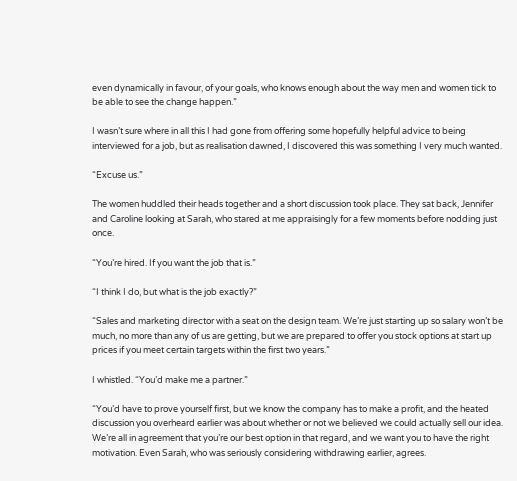even dynamically in favour, of your goals, who knows enough about the way men and women tick to be able to see the change happen.”

I wasn’t sure where in all this I had gone from offering some hopefully helpful advice to being interviewed for a job, but as realisation dawned, I discovered this was something I very much wanted.

“Excuse us.”

The women huddled their heads together and a short discussion took place. They sat back, Jennifer and Caroline looking at Sarah, who stared at me appraisingly for a few moments before nodding just once.

“You’re hired. If you want the job that is.”

“I think I do, but what is the job exactly?”

“Sales and marketing director with a seat on the design team. We’re just starting up so salary won’t be much, no more than any of us are getting, but we are prepared to offer you stock options at start up prices if you meet certain targets within the first two years.”

I whistled. “You’d make me a partner.”

“You’d have to prove yourself first, but we know the company has to make a profit, and the heated discussion you overheard earlier was about whether or not we believed we could actually sell our idea. We’re all in agreement that you’re our best option in that regard, and we want you to have the right motivation. Even Sarah, who was seriously considering withdrawing earlier, agrees.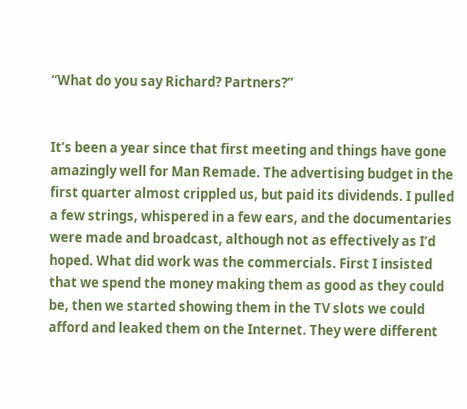“What do you say Richard? Partners?”


It’s been a year since that first meeting and things have gone amazingly well for Man Remade. The advertising budget in the first quarter almost crippled us, but paid its dividends. I pulled a few strings, whispered in a few ears, and the documentaries were made and broadcast, although not as effectively as I’d hoped. What did work was the commercials. First I insisted that we spend the money making them as good as they could be, then we started showing them in the TV slots we could afford and leaked them on the Internet. They were different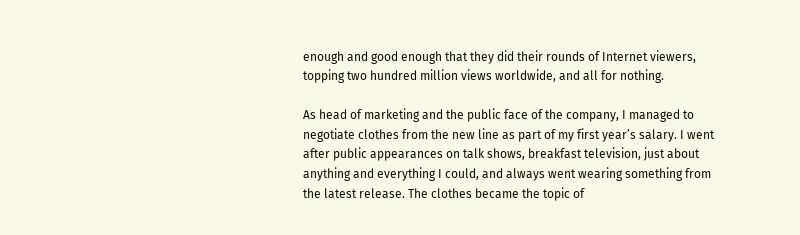enough and good enough that they did their rounds of Internet viewers, topping two hundred million views worldwide, and all for nothing.

As head of marketing and the public face of the company, I managed to negotiate clothes from the new line as part of my first year’s salary. I went after public appearances on talk shows, breakfast television, just about anything and everything I could, and always went wearing something from the latest release. The clothes became the topic of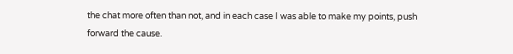the chat more often than not, and in each case I was able to make my points, push forward the cause.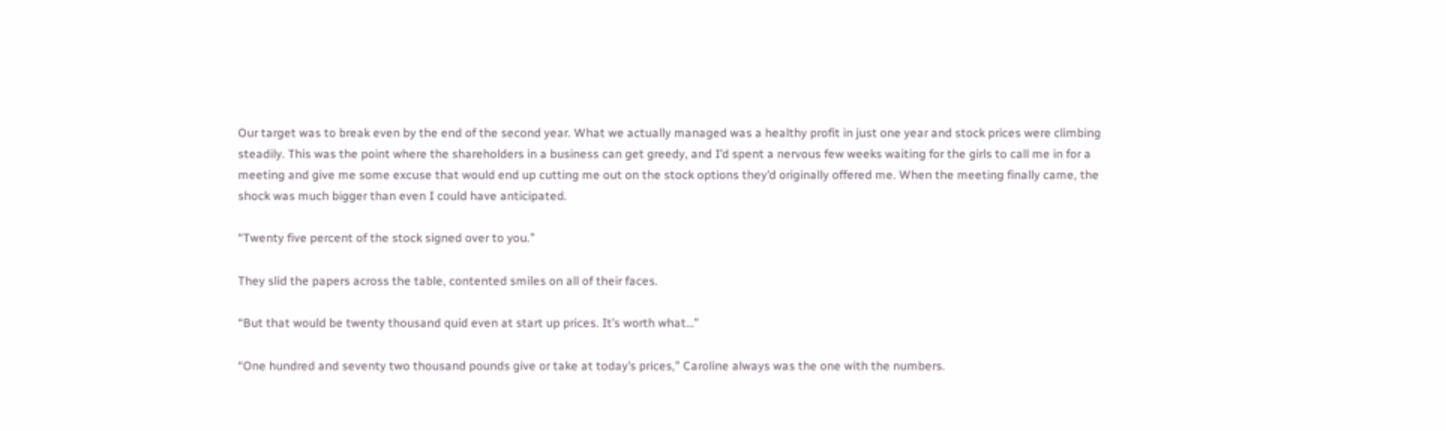Our target was to break even by the end of the second year. What we actually managed was a healthy profit in just one year and stock prices were climbing steadily. This was the point where the shareholders in a business can get greedy, and I’d spent a nervous few weeks waiting for the girls to call me in for a meeting and give me some excuse that would end up cutting me out on the stock options they’d originally offered me. When the meeting finally came, the shock was much bigger than even I could have anticipated.

“Twenty five percent of the stock signed over to you.”

They slid the papers across the table, contented smiles on all of their faces.

“But that would be twenty thousand quid even at start up prices. It’s worth what…”

“One hundred and seventy two thousand pounds give or take at today’s prices,” Caroline always was the one with the numbers.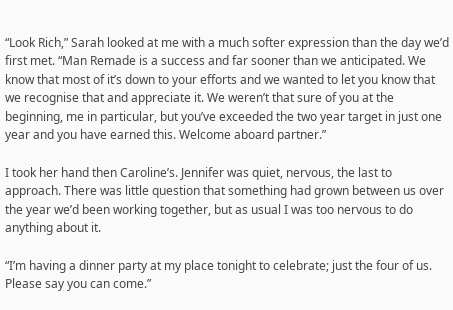“Look Rich,” Sarah looked at me with a much softer expression than the day we’d first met. “Man Remade is a success and far sooner than we anticipated. We know that most of it’s down to your efforts and we wanted to let you know that we recognise that and appreciate it. We weren’t that sure of you at the beginning, me in particular, but you’ve exceeded the two year target in just one year and you have earned this. Welcome aboard partner.”

I took her hand then Caroline’s. Jennifer was quiet, nervous, the last to approach. There was little question that something had grown between us over the year we’d been working together, but as usual I was too nervous to do anything about it.

“I’m having a dinner party at my place tonight to celebrate; just the four of us. Please say you can come.”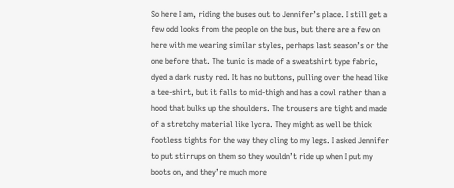So here I am, riding the buses out to Jennifer’s place. I still get a few odd looks from the people on the bus, but there are a few on here with me wearing similar styles, perhaps last season’s or the one before that. The tunic is made of a sweatshirt type fabric, dyed a dark rusty red. It has no buttons, pulling over the head like a tee-shirt, but it falls to mid-thigh and has a cowl rather than a hood that bulks up the shoulders. The trousers are tight and made of a stretchy material like lycra. They might as well be thick footless tights for the way they cling to my legs. I asked Jennifer to put stirrups on them so they wouldn’t ride up when I put my boots on, and they’re much more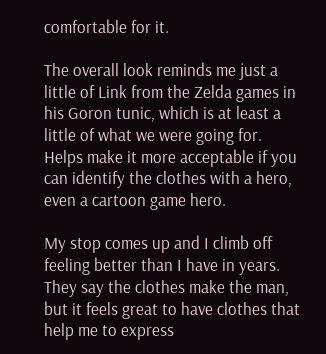comfortable for it.

The overall look reminds me just a little of Link from the Zelda games in his Goron tunic, which is at least a little of what we were going for. Helps make it more acceptable if you can identify the clothes with a hero, even a cartoon game hero.

My stop comes up and I climb off feeling better than I have in years. They say the clothes make the man, but it feels great to have clothes that help me to express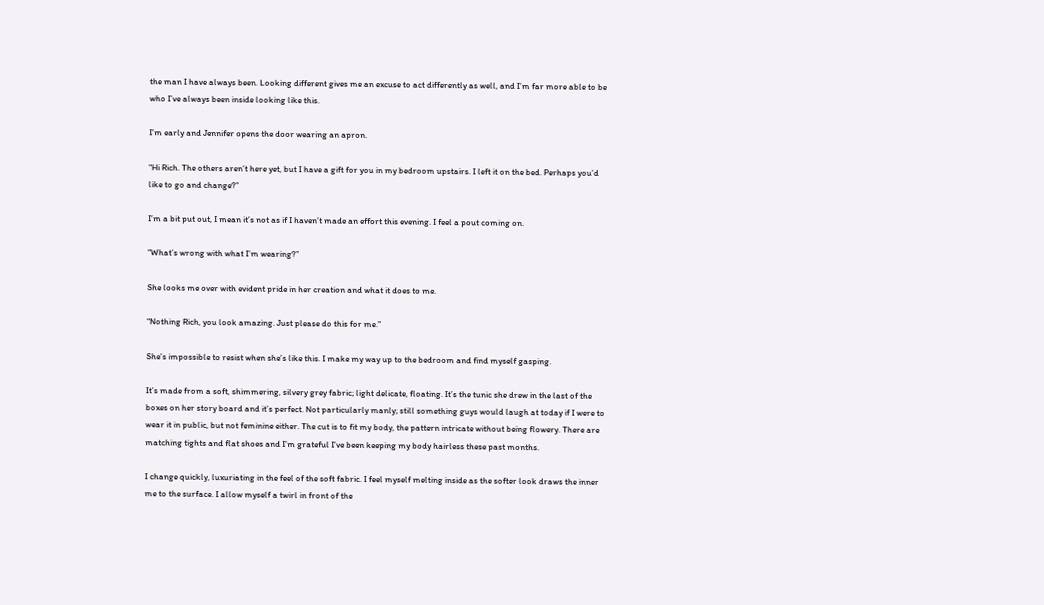the man I have always been. Looking different gives me an excuse to act differently as well, and I’m far more able to be who I’ve always been inside looking like this.

I’m early and Jennifer opens the door wearing an apron.

“Hi Rich. The others aren’t here yet, but I have a gift for you in my bedroom upstairs. I left it on the bed. Perhaps you’d like to go and change?”

I’m a bit put out, I mean it’s not as if I haven’t made an effort this evening. I feel a pout coming on.

“What’s wrong with what I’m wearing?”

She looks me over with evident pride in her creation and what it does to me.

“Nothing Rich, you look amazing. Just please do this for me.”

She’s impossible to resist when she’s like this. I make my way up to the bedroom and find myself gasping.

It’s made from a soft, shimmering, silvery grey fabric; light delicate, floating. It’s the tunic she drew in the last of the boxes on her story board and it’s perfect. Not particularly manly; still something guys would laugh at today if I were to wear it in public, but not feminine either. The cut is to fit my body, the pattern intricate without being flowery. There are matching tights and flat shoes and I’m grateful I’ve been keeping my body hairless these past months.

I change quickly, luxuriating in the feel of the soft fabric. I feel myself melting inside as the softer look draws the inner me to the surface. I allow myself a twirl in front of the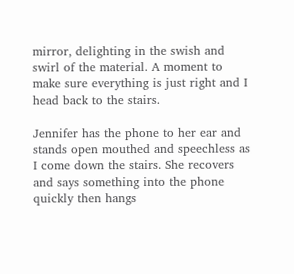mirror, delighting in the swish and swirl of the material. A moment to make sure everything is just right and I head back to the stairs.

Jennifer has the phone to her ear and stands open mouthed and speechless as I come down the stairs. She recovers and says something into the phone quickly then hangs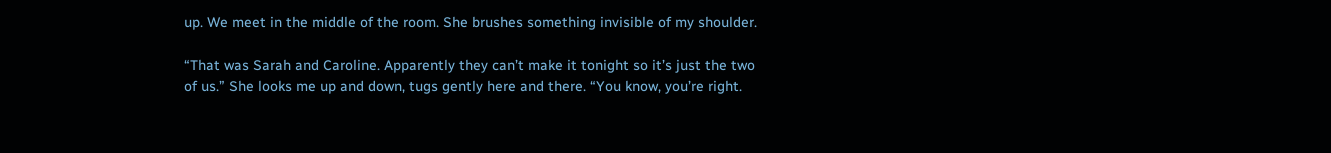up. We meet in the middle of the room. She brushes something invisible of my shoulder.

“That was Sarah and Caroline. Apparently they can’t make it tonight so it’s just the two of us.” She looks me up and down, tugs gently here and there. “You know, you’re right.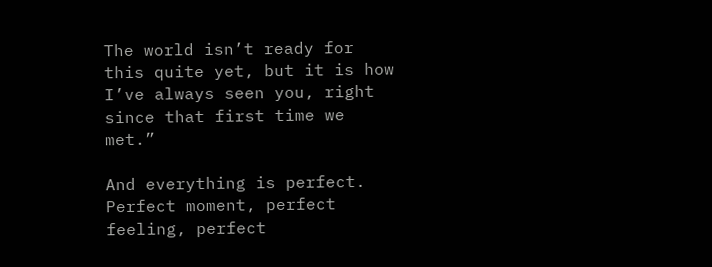The world isn’t ready for this quite yet, but it is how I’ve always seen you, right since that first time we met.”

And everything is perfect. Perfect moment, perfect feeling, perfect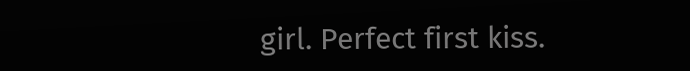girl. Perfect first kiss.